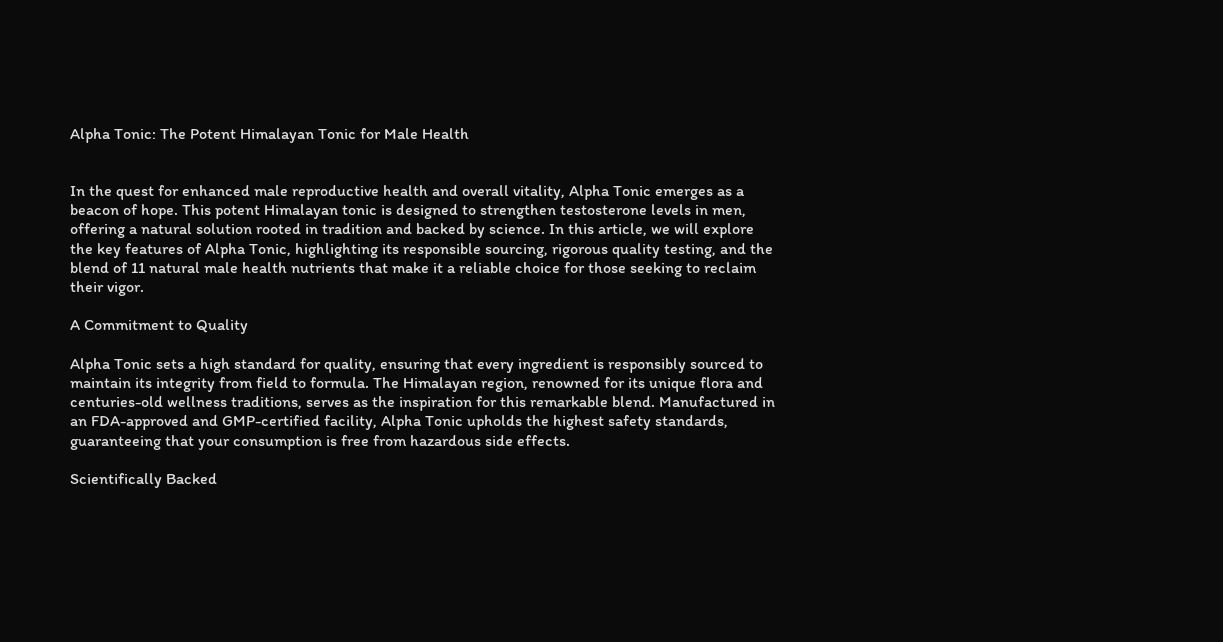Alpha Tonic: The Potent Himalayan Tonic for Male Health


In the quest for enhanced male reproductive health and overall vitality, Alpha Tonic emerges as a beacon of hope. This potent Himalayan tonic is designed to strengthen testosterone levels in men, offering a natural solution rooted in tradition and backed by science. In this article, we will explore the key features of Alpha Tonic, highlighting its responsible sourcing, rigorous quality testing, and the blend of 11 natural male health nutrients that make it a reliable choice for those seeking to reclaim their vigor.

A Commitment to Quality

Alpha Tonic sets a high standard for quality, ensuring that every ingredient is responsibly sourced to maintain its integrity from field to formula. The Himalayan region, renowned for its unique flora and centuries-old wellness traditions, serves as the inspiration for this remarkable blend. Manufactured in an FDA-approved and GMP-certified facility, Alpha Tonic upholds the highest safety standards, guaranteeing that your consumption is free from hazardous side effects.

Scientifically Backed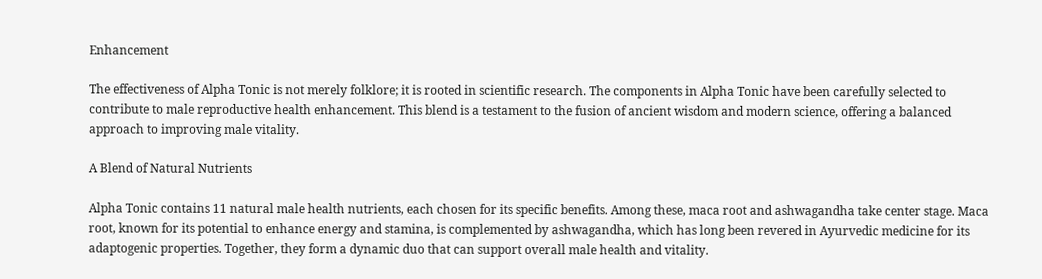Enhancement

The effectiveness of Alpha Tonic is not merely folklore; it is rooted in scientific research. The components in Alpha Tonic have been carefully selected to contribute to male reproductive health enhancement. This blend is a testament to the fusion of ancient wisdom and modern science, offering a balanced approach to improving male vitality.

A Blend of Natural Nutrients

Alpha Tonic contains 11 natural male health nutrients, each chosen for its specific benefits. Among these, maca root and ashwagandha take center stage. Maca root, known for its potential to enhance energy and stamina, is complemented by ashwagandha, which has long been revered in Ayurvedic medicine for its adaptogenic properties. Together, they form a dynamic duo that can support overall male health and vitality.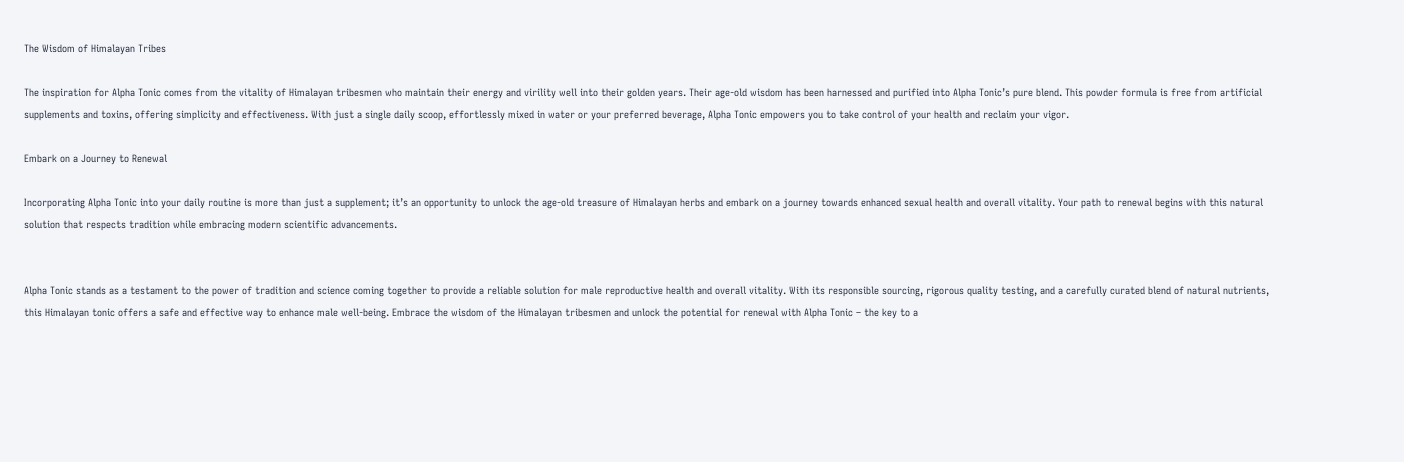The Wisdom of Himalayan Tribes

The inspiration for Alpha Tonic comes from the vitality of Himalayan tribesmen who maintain their energy and virility well into their golden years. Their age-old wisdom has been harnessed and purified into Alpha Tonic’s pure blend. This powder formula is free from artificial supplements and toxins, offering simplicity and effectiveness. With just a single daily scoop, effortlessly mixed in water or your preferred beverage, Alpha Tonic empowers you to take control of your health and reclaim your vigor.

Embark on a Journey to Renewal

Incorporating Alpha Tonic into your daily routine is more than just a supplement; it’s an opportunity to unlock the age-old treasure of Himalayan herbs and embark on a journey towards enhanced sexual health and overall vitality. Your path to renewal begins with this natural solution that respects tradition while embracing modern scientific advancements.


Alpha Tonic stands as a testament to the power of tradition and science coming together to provide a reliable solution for male reproductive health and overall vitality. With its responsible sourcing, rigorous quality testing, and a carefully curated blend of natural nutrients, this Himalayan tonic offers a safe and effective way to enhance male well-being. Embrace the wisdom of the Himalayan tribesmen and unlock the potential for renewal with Alpha Tonic – the key to a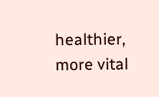healthier, more vital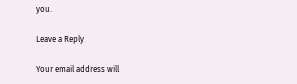you.

Leave a Reply

Your email address will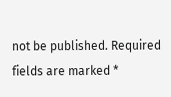not be published. Required fields are marked *